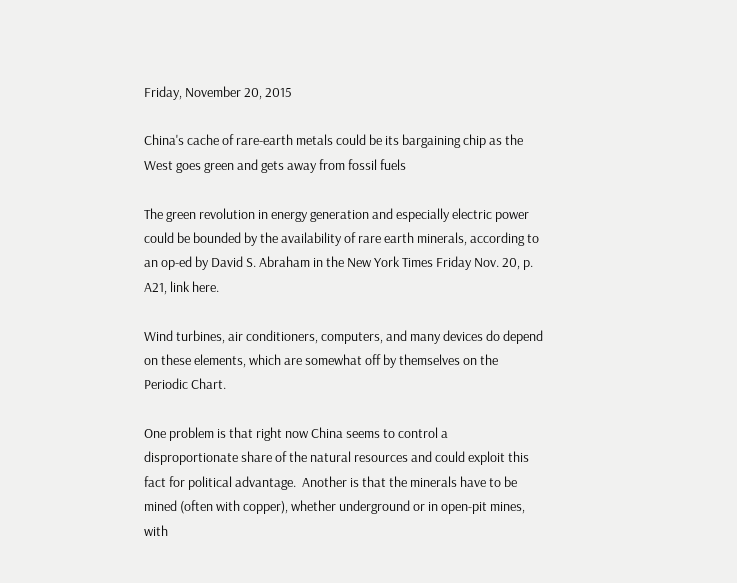Friday, November 20, 2015

China's cache of rare-earth metals could be its bargaining chip as the West goes green and gets away from fossil fuels

The green revolution in energy generation and especially electric power could be bounded by the availability of rare earth minerals, according to an op-ed by David S. Abraham in the New York Times Friday Nov. 20, p. A21, link here.

Wind turbines, air conditioners, computers, and many devices do depend on these elements, which are somewhat off by themselves on the Periodic Chart.

One problem is that right now China seems to control a disproportionate share of the natural resources and could exploit this fact for political advantage.  Another is that the minerals have to be mined (often with copper), whether underground or in open-pit mines, with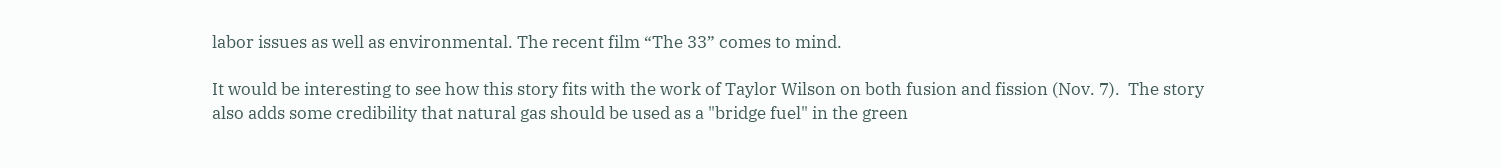labor issues as well as environmental. The recent film “The 33” comes to mind.

It would be interesting to see how this story fits with the work of Taylor Wilson on both fusion and fission (Nov. 7).  The story also adds some credibility that natural gas should be used as a "bridge fuel" in the green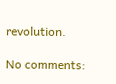revolution.

No comments: